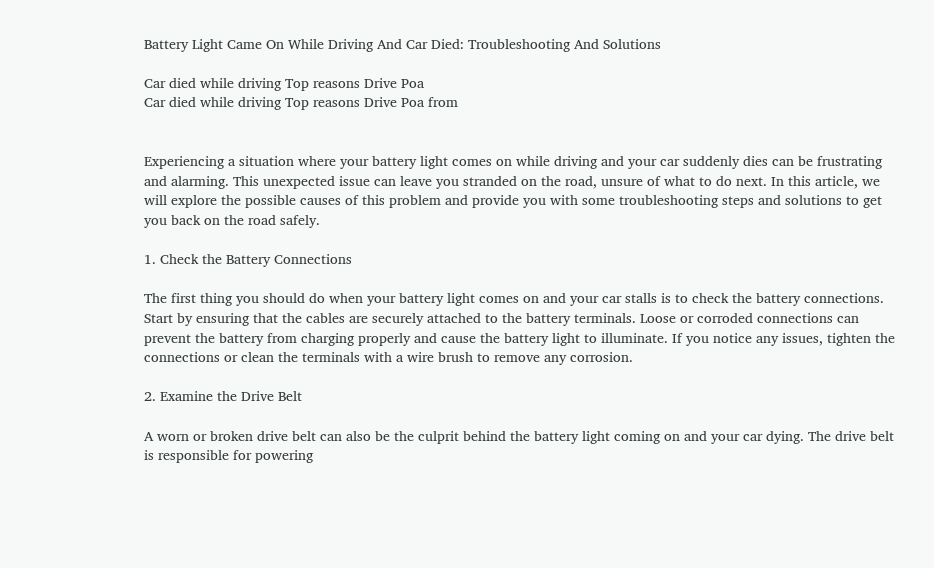Battery Light Came On While Driving And Car Died: Troubleshooting And Solutions

Car died while driving Top reasons Drive Poa
Car died while driving Top reasons Drive Poa from


Experiencing a situation where your battery light comes on while driving and your car suddenly dies can be frustrating and alarming. This unexpected issue can leave you stranded on the road, unsure of what to do next. In this article, we will explore the possible causes of this problem and provide you with some troubleshooting steps and solutions to get you back on the road safely.

1. Check the Battery Connections

The first thing you should do when your battery light comes on and your car stalls is to check the battery connections. Start by ensuring that the cables are securely attached to the battery terminals. Loose or corroded connections can prevent the battery from charging properly and cause the battery light to illuminate. If you notice any issues, tighten the connections or clean the terminals with a wire brush to remove any corrosion.

2. Examine the Drive Belt

A worn or broken drive belt can also be the culprit behind the battery light coming on and your car dying. The drive belt is responsible for powering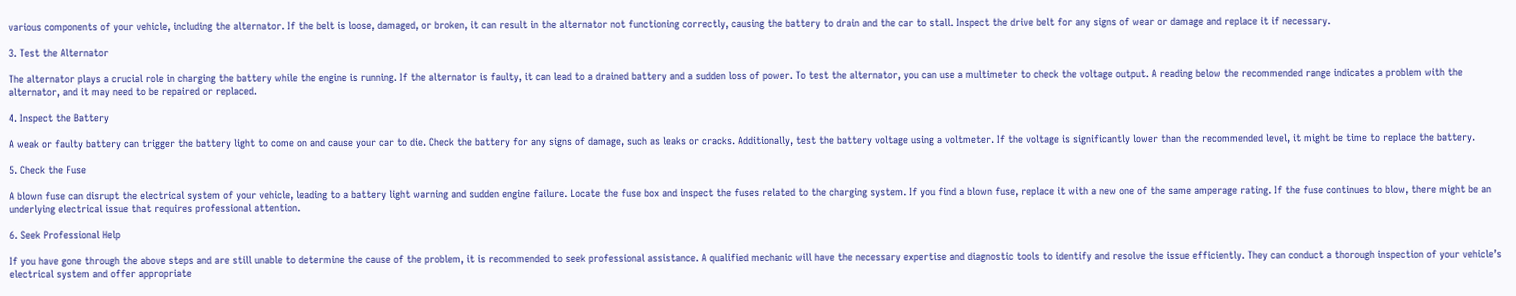various components of your vehicle, including the alternator. If the belt is loose, damaged, or broken, it can result in the alternator not functioning correctly, causing the battery to drain and the car to stall. Inspect the drive belt for any signs of wear or damage and replace it if necessary.

3. Test the Alternator

The alternator plays a crucial role in charging the battery while the engine is running. If the alternator is faulty, it can lead to a drained battery and a sudden loss of power. To test the alternator, you can use a multimeter to check the voltage output. A reading below the recommended range indicates a problem with the alternator, and it may need to be repaired or replaced.

4. Inspect the Battery

A weak or faulty battery can trigger the battery light to come on and cause your car to die. Check the battery for any signs of damage, such as leaks or cracks. Additionally, test the battery voltage using a voltmeter. If the voltage is significantly lower than the recommended level, it might be time to replace the battery.

5. Check the Fuse

A blown fuse can disrupt the electrical system of your vehicle, leading to a battery light warning and sudden engine failure. Locate the fuse box and inspect the fuses related to the charging system. If you find a blown fuse, replace it with a new one of the same amperage rating. If the fuse continues to blow, there might be an underlying electrical issue that requires professional attention.

6. Seek Professional Help

If you have gone through the above steps and are still unable to determine the cause of the problem, it is recommended to seek professional assistance. A qualified mechanic will have the necessary expertise and diagnostic tools to identify and resolve the issue efficiently. They can conduct a thorough inspection of your vehicle’s electrical system and offer appropriate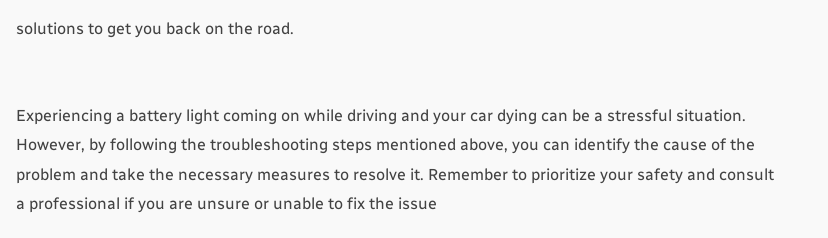solutions to get you back on the road.


Experiencing a battery light coming on while driving and your car dying can be a stressful situation. However, by following the troubleshooting steps mentioned above, you can identify the cause of the problem and take the necessary measures to resolve it. Remember to prioritize your safety and consult a professional if you are unsure or unable to fix the issue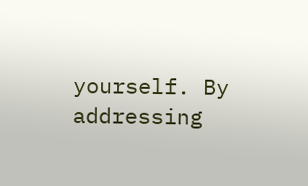yourself. By addressing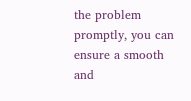the problem promptly, you can ensure a smooth and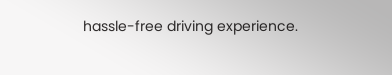hassle-free driving experience.